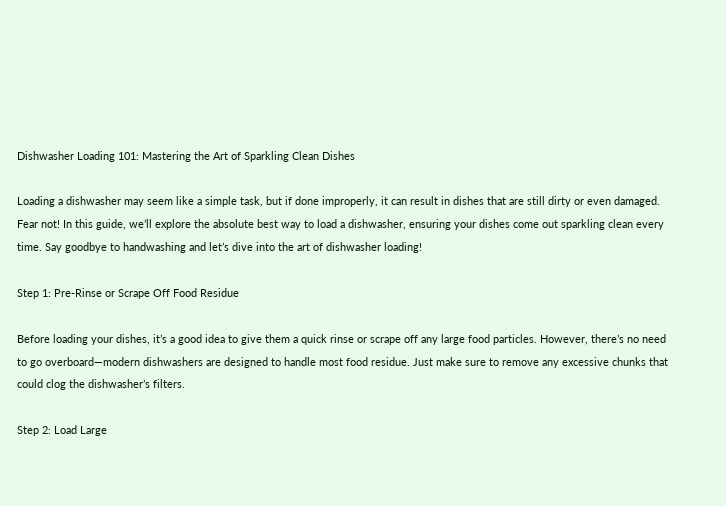Dishwasher Loading 101: Mastering the Art of Sparkling Clean Dishes

Loading a dishwasher may seem like a simple task, but if done improperly, it can result in dishes that are still dirty or even damaged. Fear not! In this guide, we’ll explore the absolute best way to load a dishwasher, ensuring your dishes come out sparkling clean every time. Say goodbye to handwashing and let’s dive into the art of dishwasher loading!

Step 1: Pre-Rinse or Scrape Off Food Residue

Before loading your dishes, it’s a good idea to give them a quick rinse or scrape off any large food particles. However, there’s no need to go overboard—modern dishwashers are designed to handle most food residue. Just make sure to remove any excessive chunks that could clog the dishwasher’s filters.

Step 2: Load Large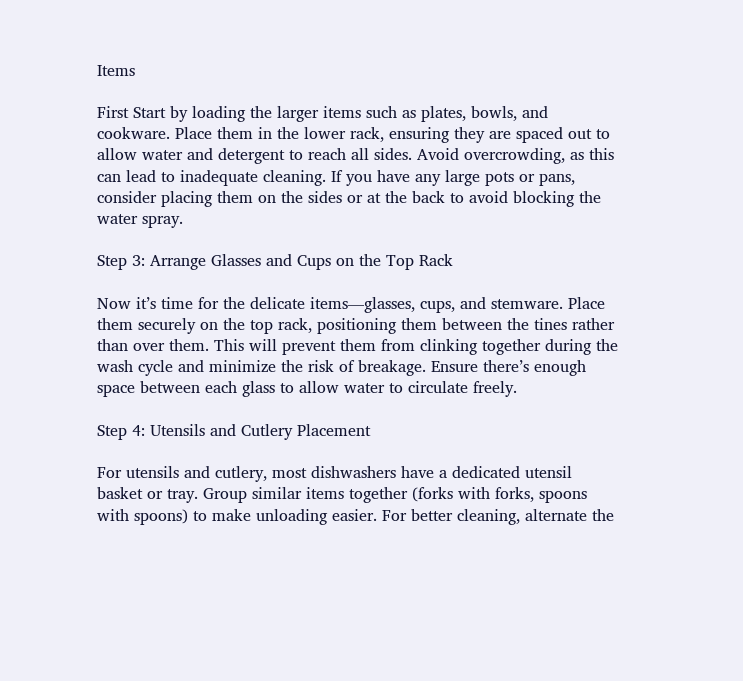Items

First Start by loading the larger items such as plates, bowls, and cookware. Place them in the lower rack, ensuring they are spaced out to allow water and detergent to reach all sides. Avoid overcrowding, as this can lead to inadequate cleaning. If you have any large pots or pans, consider placing them on the sides or at the back to avoid blocking the water spray.

Step 3: Arrange Glasses and Cups on the Top Rack

Now it’s time for the delicate items—glasses, cups, and stemware. Place them securely on the top rack, positioning them between the tines rather than over them. This will prevent them from clinking together during the wash cycle and minimize the risk of breakage. Ensure there’s enough space between each glass to allow water to circulate freely.

Step 4: Utensils and Cutlery Placement

For utensils and cutlery, most dishwashers have a dedicated utensil basket or tray. Group similar items together (forks with forks, spoons with spoons) to make unloading easier. For better cleaning, alternate the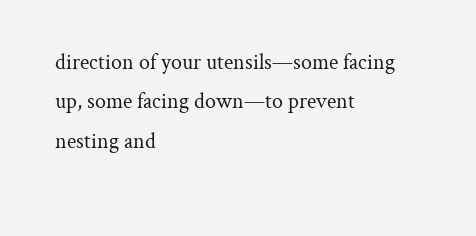direction of your utensils—some facing up, some facing down—to prevent nesting and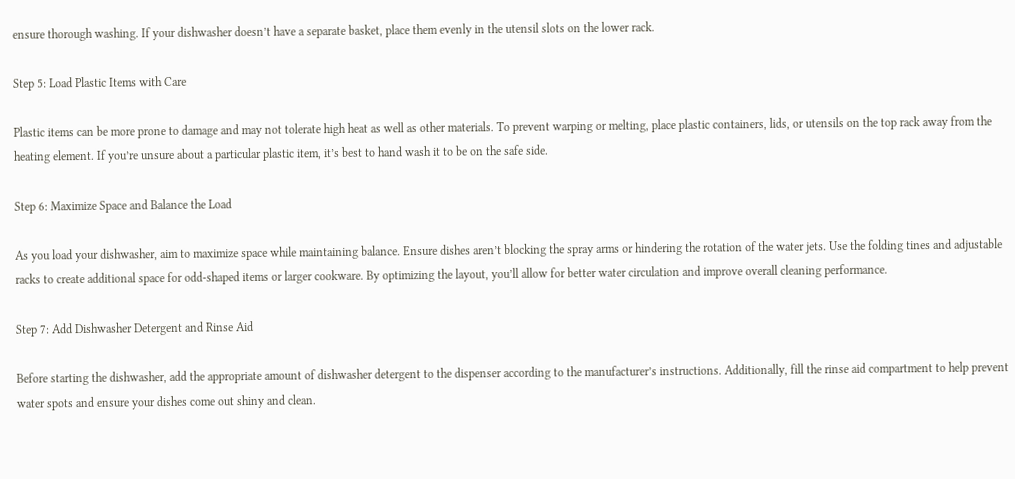ensure thorough washing. If your dishwasher doesn’t have a separate basket, place them evenly in the utensil slots on the lower rack.

Step 5: Load Plastic Items with Care

Plastic items can be more prone to damage and may not tolerate high heat as well as other materials. To prevent warping or melting, place plastic containers, lids, or utensils on the top rack away from the heating element. If you’re unsure about a particular plastic item, it’s best to hand wash it to be on the safe side.

Step 6: Maximize Space and Balance the Load

As you load your dishwasher, aim to maximize space while maintaining balance. Ensure dishes aren’t blocking the spray arms or hindering the rotation of the water jets. Use the folding tines and adjustable racks to create additional space for odd-shaped items or larger cookware. By optimizing the layout, you’ll allow for better water circulation and improve overall cleaning performance.

Step 7: Add Dishwasher Detergent and Rinse Aid

Before starting the dishwasher, add the appropriate amount of dishwasher detergent to the dispenser according to the manufacturer’s instructions. Additionally, fill the rinse aid compartment to help prevent water spots and ensure your dishes come out shiny and clean.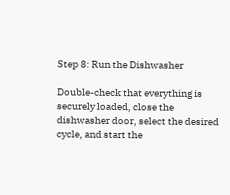Step 8: Run the Dishwasher

Double-check that everything is securely loaded, close the dishwasher door, select the desired cycle, and start the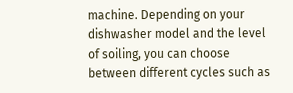machine. Depending on your dishwasher model and the level of soiling, you can choose between different cycles such as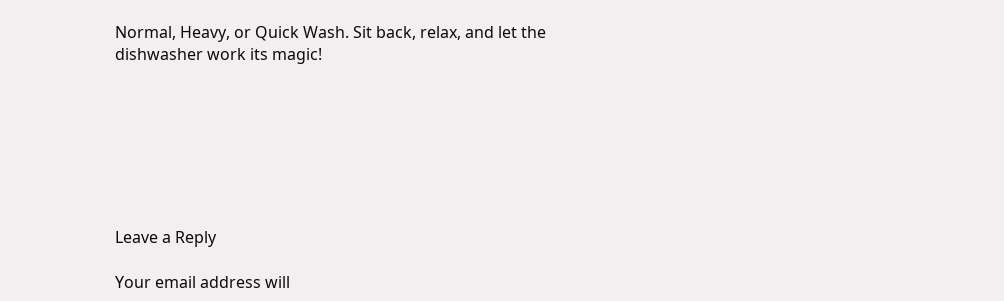Normal, Heavy, or Quick Wash. Sit back, relax, and let the dishwasher work its magic!







Leave a Reply

Your email address will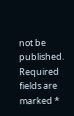not be published. Required fields are marked *